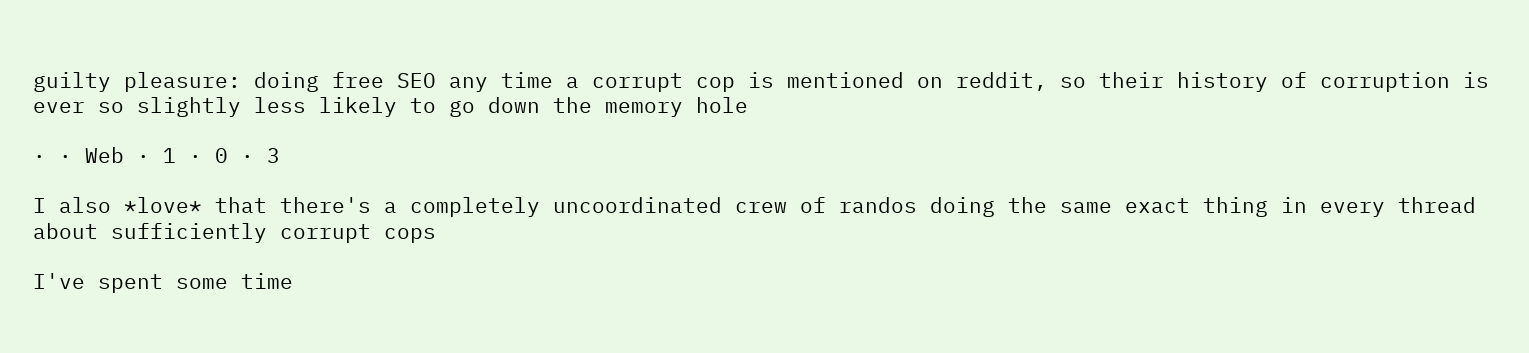guilty pleasure: doing free SEO any time a corrupt cop is mentioned on reddit, so their history of corruption is ever so slightly less likely to go down the memory hole

· · Web · 1 · 0 · 3

I also *love* that there's a completely uncoordinated crew of randos doing the same exact thing in every thread about sufficiently corrupt cops

I've spent some time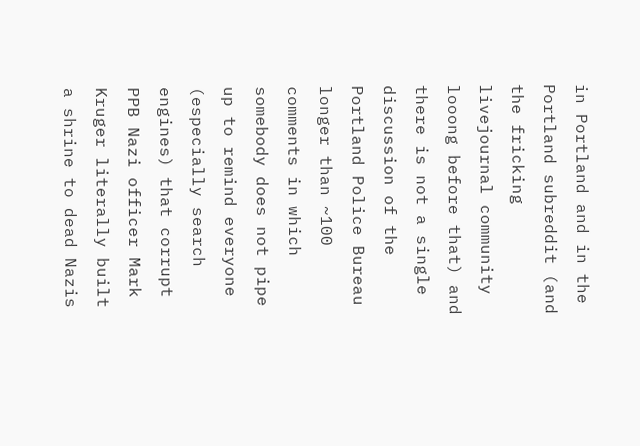in Portland and in the Portland subreddit (and the fricking livejournal community looong before that) and there is not a single discussion of the Portland Police Bureau longer than ~100 comments in which somebody does not pipe up to remind everyone (especially search engines) that corrupt PPB Nazi officer Mark Kruger literally built a shrine to dead Nazis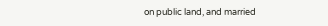on public land, and married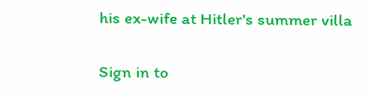his ex-wife at Hitler's summer villa

Sign in to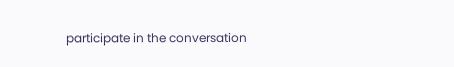participate in the conversation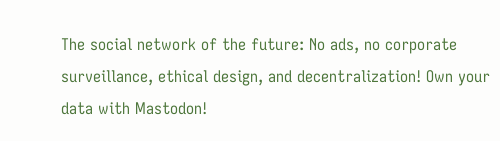The social network of the future: No ads, no corporate surveillance, ethical design, and decentralization! Own your data with Mastodon!